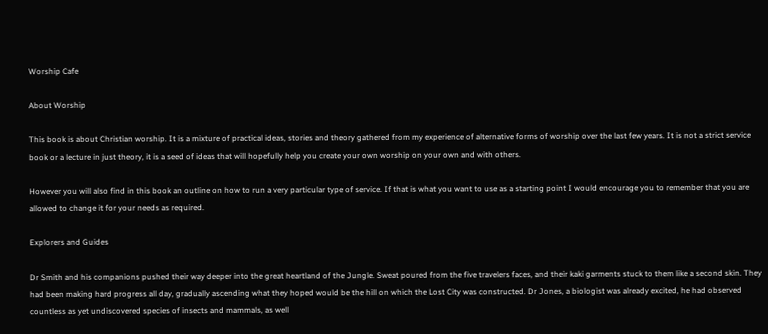Worship Cafe

About Worship

This book is about Christian worship. It is a mixture of practical ideas, stories and theory gathered from my experience of alternative forms of worship over the last few years. It is not a strict service book or a lecture in just theory, it is a seed of ideas that will hopefully help you create your own worship on your own and with others.

However you will also find in this book an outline on how to run a very particular type of service. If that is what you want to use as a starting point I would encourage you to remember that you are allowed to change it for your needs as required.

Explorers and Guides

Dr Smith and his companions pushed their way deeper into the great heartland of the Jungle. Sweat poured from the five travelers faces, and their kaki garments stuck to them like a second skin. They had been making hard progress all day, gradually ascending what they hoped would be the hill on which the Lost City was constructed. Dr Jones, a biologist was already excited, he had observed countless as yet undiscovered species of insects and mammals, as well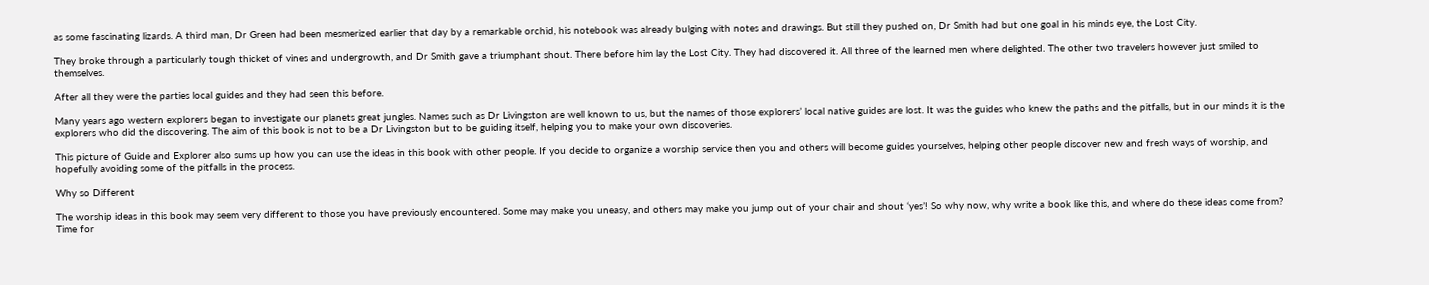as some fascinating lizards. A third man, Dr Green had been mesmerized earlier that day by a remarkable orchid, his notebook was already bulging with notes and drawings. But still they pushed on, Dr Smith had but one goal in his minds eye, the Lost City.

They broke through a particularly tough thicket of vines and undergrowth, and Dr Smith gave a triumphant shout. There before him lay the Lost City. They had discovered it. All three of the learned men where delighted. The other two travelers however just smiled to themselves.

After all they were the parties local guides and they had seen this before.

Many years ago western explorers began to investigate our planets great jungles. Names such as Dr Livingston are well known to us, but the names of those explorers’ local native guides are lost. It was the guides who knew the paths and the pitfalls, but in our minds it is the explorers who did the discovering. The aim of this book is not to be a Dr Livingston but to be guiding itself, helping you to make your own discoveries.

This picture of Guide and Explorer also sums up how you can use the ideas in this book with other people. If you decide to organize a worship service then you and others will become guides yourselves, helping other people discover new and fresh ways of worship, and hopefully avoiding some of the pitfalls in the process.

Why so Different

The worship ideas in this book may seem very different to those you have previously encountered. Some may make you uneasy, and others may make you jump out of your chair and shout ‘yes’! So why now, why write a book like this, and where do these ideas come from? Time for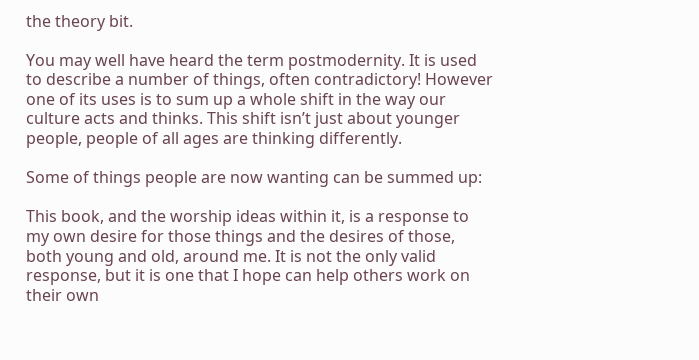the theory bit.

You may well have heard the term postmodernity. It is used to describe a number of things, often contradictory! However one of its uses is to sum up a whole shift in the way our culture acts and thinks. This shift isn’t just about younger people, people of all ages are thinking differently.

Some of things people are now wanting can be summed up:

This book, and the worship ideas within it, is a response to my own desire for those things and the desires of those, both young and old, around me. It is not the only valid response, but it is one that I hope can help others work on their own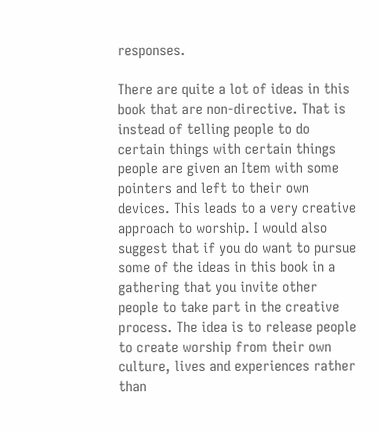responses.

There are quite a lot of ideas in this book that are non-directive. That is instead of telling people to do certain things with certain things people are given an Item with some pointers and left to their own devices. This leads to a very creative approach to worship. I would also suggest that if you do want to pursue some of the ideas in this book in a gathering that you invite other people to take part in the creative process. The idea is to release people to create worship from their own culture, lives and experiences rather than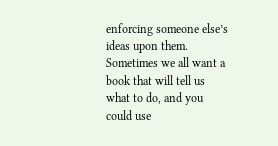enforcing someone else’s ideas upon them. Sometimes we all want a book that will tell us what to do, and you could use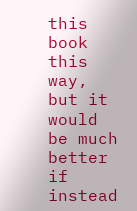this book this way, but it would be much better if instead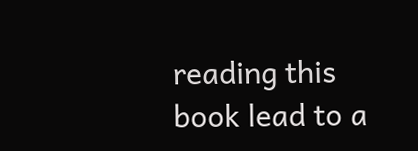reading this book lead to a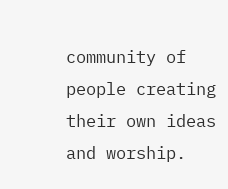community of people creating their own ideas and worship.